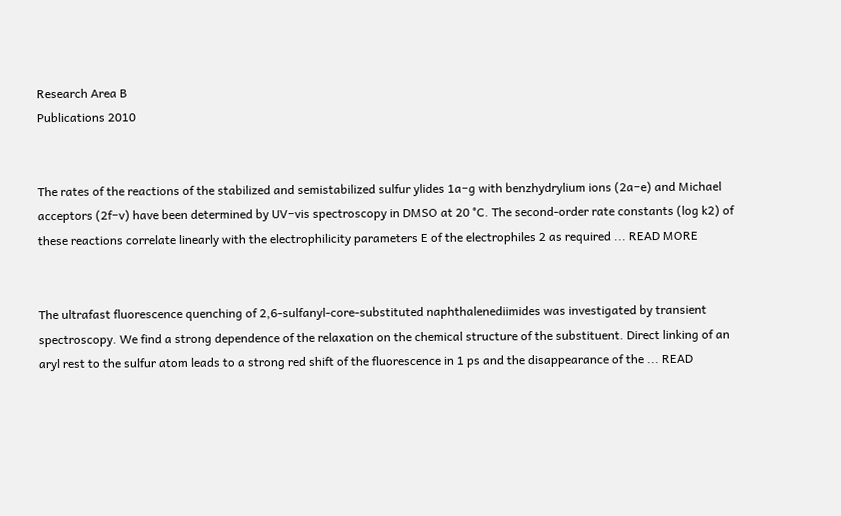Research Area B
Publications 2010


The rates of the reactions of the stabilized and semistabilized sulfur ylides 1a−g with benzhydrylium ions (2a−e) and Michael acceptors (2f−v) have been determined by UV−vis spectroscopy in DMSO at 20 °C. The second-order rate constants (log k2) of these reactions correlate linearly with the electrophilicity parameters E of the electrophiles 2 as required ... READ MORE


The ultrafast fluorescence quenching of 2,6-sulfanyl-core-substituted naphthalenediimides was investigated by transient spectroscopy. We find a strong dependence of the relaxation on the chemical structure of the substituent. Direct linking of an aryl rest to the sulfur atom leads to a strong red shift of the fluorescence in 1 ps and the disappearance of the ... READ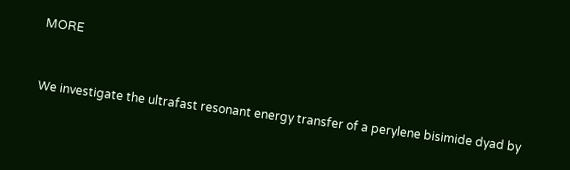MORE


We investigate the ultrafast resonant energy transfer of a perylene bisimide dyad by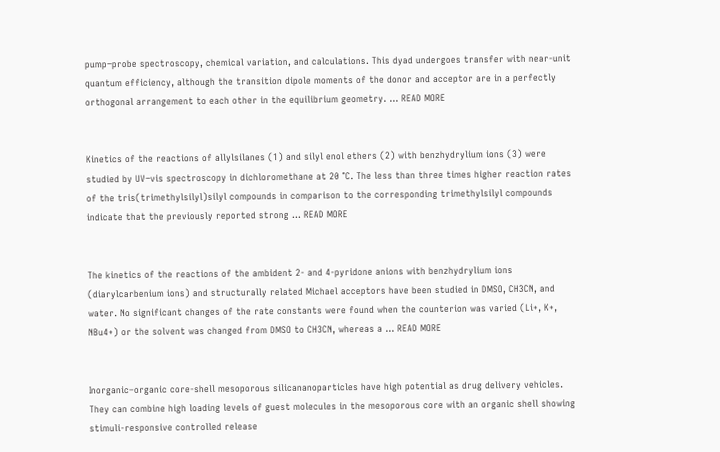pump−probe spectroscopy, chemical variation, and calculations. This dyad undergoes transfer with near-unit quantum efficiency, although the transition dipole moments of the donor and acceptor are in a perfectly orthogonal arrangement to each other in the equilibrium geometry. ... READ MORE


Kinetics of the reactions of allylsilanes (1) and silyl enol ethers (2) with benzhydrylium ions (3) were studied by UV−vis spectroscopy in dichloromethane at 20 °C. The less than three times higher reaction rates of the tris(trimethylsilyl)silyl compounds in comparison to the corresponding trimethylsilyl compounds indicate that the previously reported strong ... READ MORE


The kinetics of the reactions of the ambident 2- and 4-pyridone anions with benzhydrylium ions (diarylcarbenium ions) and structurally related Michael acceptors have been studied in DMSO, CH3CN, and water. No significant changes of the rate constants were found when the counterion was varied (Li+, K+, NBu4+) or the solvent was changed from DMSO to CH3CN, whereas a ... READ MORE


Inorganic–organic core-shell mesoporous silicananoparticles have high potential as drug delivery vehicles. They can combine high loading levels of guest molecules in the mesoporous core with an organic shell showing stimuli-responsive controlled release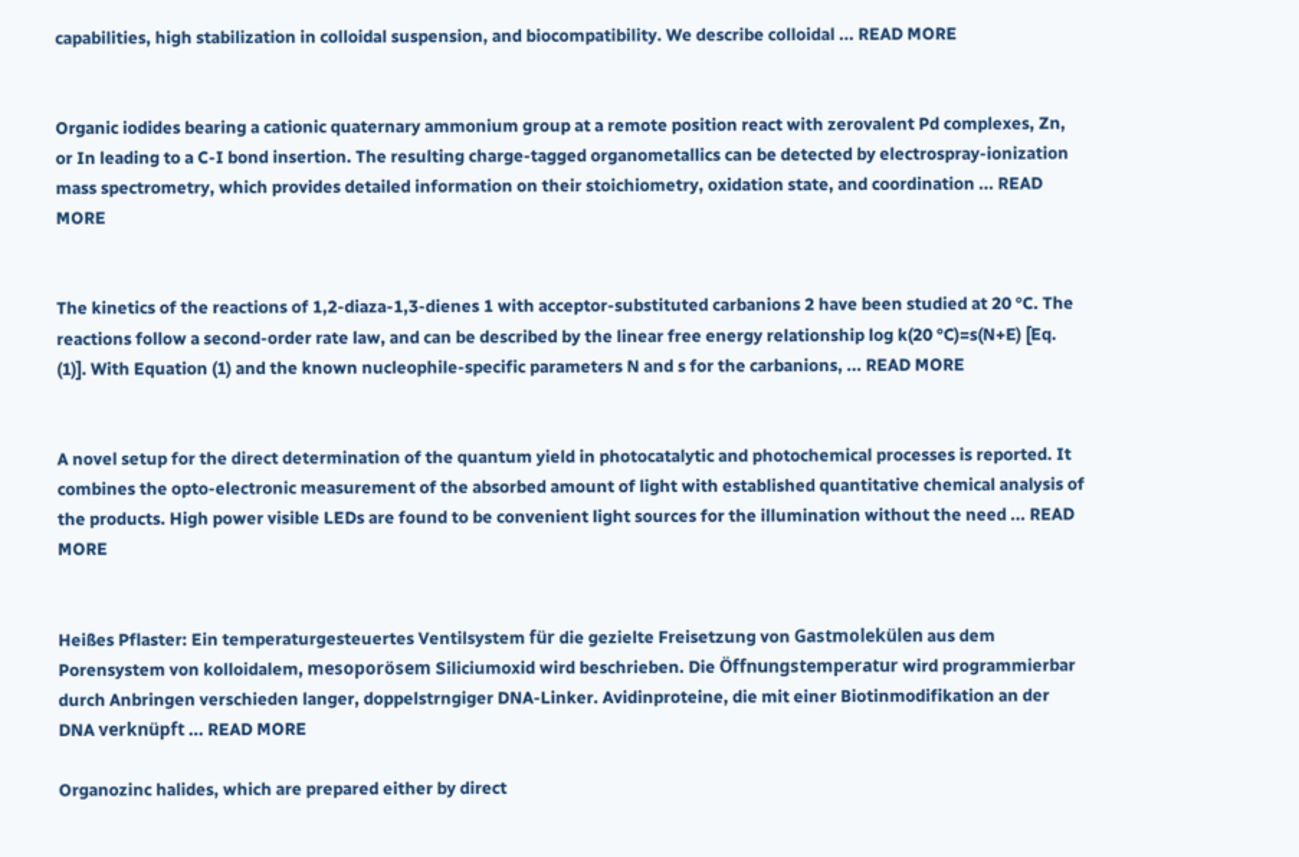capabilities, high stabilization in colloidal suspension, and biocompatibility. We describe colloidal ... READ MORE


Organic iodides bearing a cationic quaternary ammonium group at a remote position react with zerovalent Pd complexes, Zn, or In leading to a C-I bond insertion. The resulting charge-tagged organometallics can be detected by electrospray-ionization mass spectrometry, which provides detailed information on their stoichiometry, oxidation state, and coordination ... READ MORE


The kinetics of the reactions of 1,2-diaza-1,3-dienes 1 with acceptor-substituted carbanions 2 have been studied at 20 °C. The reactions follow a second-order rate law, and can be described by the linear free energy relationship log k(20 °C)=s(N+E) [Eq. (1)]. With Equation (1) and the known nucleophile-specific parameters N and s for the carbanions, ... READ MORE


A novel setup for the direct determination of the quantum yield in photocatalytic and photochemical processes is reported. It combines the opto-electronic measurement of the absorbed amount of light with established quantitative chemical analysis of the products. High power visible LEDs are found to be convenient light sources for the illumination without the need ... READ MORE


Heißes Pflaster: Ein temperaturgesteuertes Ventilsystem für die gezielte Freisetzung von Gastmolekülen aus dem Porensystem von kolloidalem, mesoporösem Siliciumoxid wird beschrieben. Die Öffnungstemperatur wird programmierbar durch Anbringen verschieden langer, doppelstrngiger DNA-Linker. Avidinproteine, die mit einer Biotinmodifikation an der DNA verknüpft ... READ MORE

Organozinc halides, which are prepared either by direct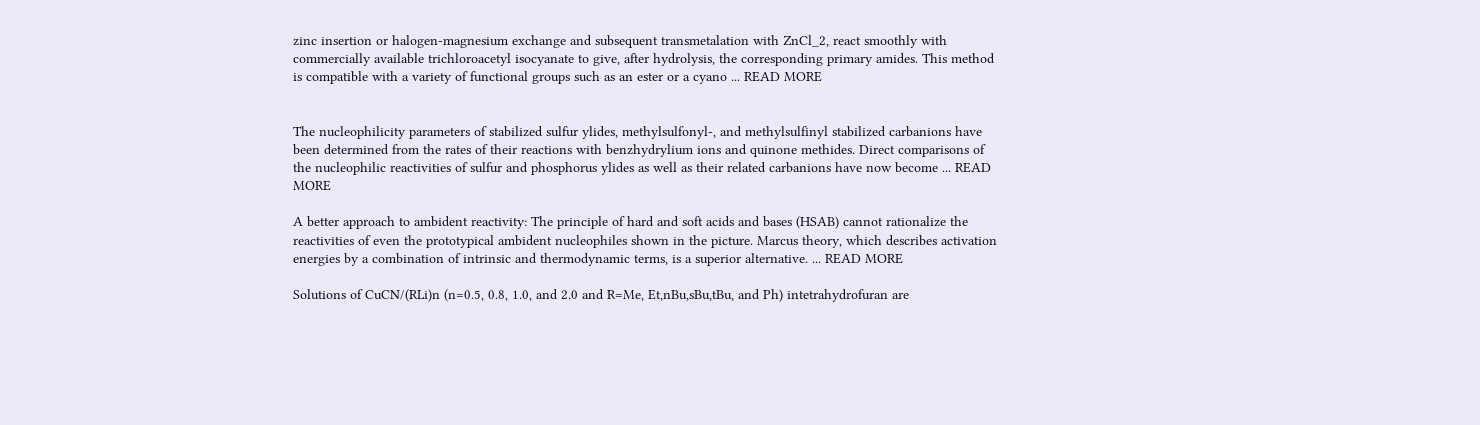zinc insertion or halogen-magnesium exchange and subsequent transmetalation with ZnCl_2, react smoothly with commercially available trichloroacetyl isocyanate to give, after hydrolysis, the corresponding primary amides. This method is compatible with a variety of functional groups such as an ester or a cyano ... READ MORE


The nucleophilicity parameters of stabilized sulfur ylides, methylsulfonyl-, and methylsulfinyl stabilized carbanions have been determined from the rates of their reactions with benzhydrylium ions and quinone methides. Direct comparisons of the nucleophilic reactivities of sulfur and phosphorus ylides as well as their related carbanions have now become ... READ MORE

A better approach to ambident reactivity: The principle of hard and soft acids and bases (HSAB) cannot rationalize the reactivities of even the prototypical ambident nucleophiles shown in the picture. Marcus theory, which describes activation energies by a combination of intrinsic and thermodynamic terms, is a superior alternative. ... READ MORE

Solutions of CuCN/(RLi)n (n=0.5, 0.8, 1.0, and 2.0 and R=Me, Et,nBu,sBu,tBu, and Ph) intetrahydrofuran are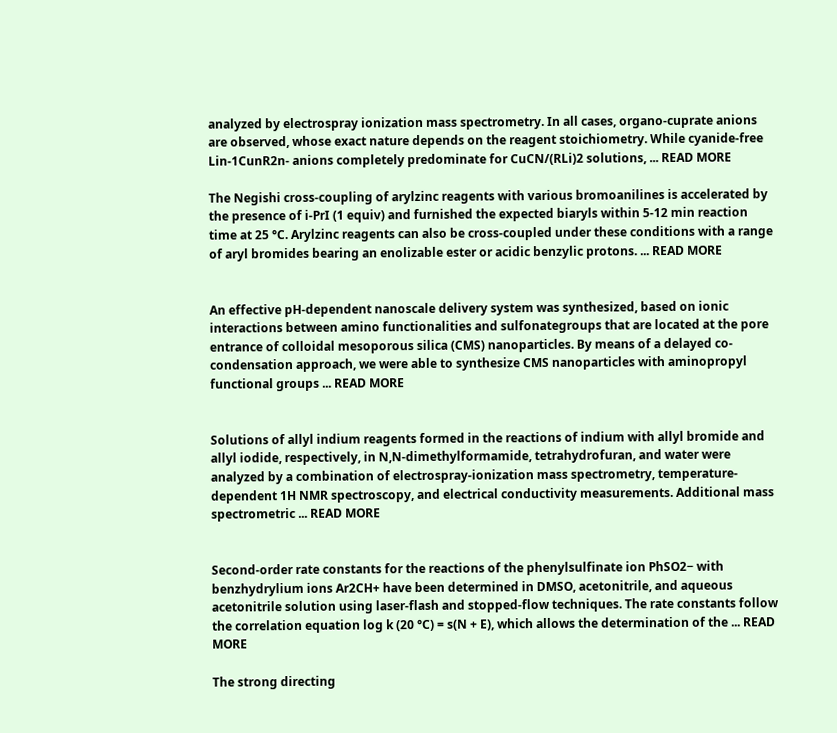analyzed by electrospray ionization mass spectrometry. In all cases, organo-cuprate anions are observed, whose exact nature depends on the reagent stoichiometry. While cyanide-free Lin-1CunR2n- anions completely predominate for CuCN/(RLi)2 solutions, ... READ MORE

The Negishi cross-coupling of arylzinc reagents with various bromoanilines is accelerated by the presence of i-PrI (1 equiv) and furnished the expected biaryls within 5-12 min reaction time at 25 °C. Arylzinc reagents can also be cross-coupled under these conditions with a range of aryl bromides bearing an enolizable ester or acidic benzylic protons. ... READ MORE


An effective pH-dependent nanoscale delivery system was synthesized, based on ionic interactions between amino functionalities and sulfonategroups that are located at the pore entrance of colloidal mesoporous silica (CMS) nanoparticles. By means of a delayed co-condensation approach, we were able to synthesize CMS nanoparticles with aminopropyl functional groups ... READ MORE


Solutions of allyl indium reagents formed in the reactions of indium with allyl bromide and allyl iodide, respectively, in N,N-dimethylformamide, tetrahydrofuran, and water were analyzed by a combination of electrospray-ionization mass spectrometry, temperature-dependent 1H NMR spectroscopy, and electrical conductivity measurements. Additional mass spectrometric ... READ MORE


Second-order rate constants for the reactions of the phenylsulfinate ion PhSO2− with benzhydrylium ions Ar2CH+ have been determined in DMSO, acetonitrile, and aqueous acetonitrile solution using laser-flash and stopped-flow techniques. The rate constants follow the correlation equation log k (20 °C) = s(N + E), which allows the determination of the ... READ MORE

The strong directing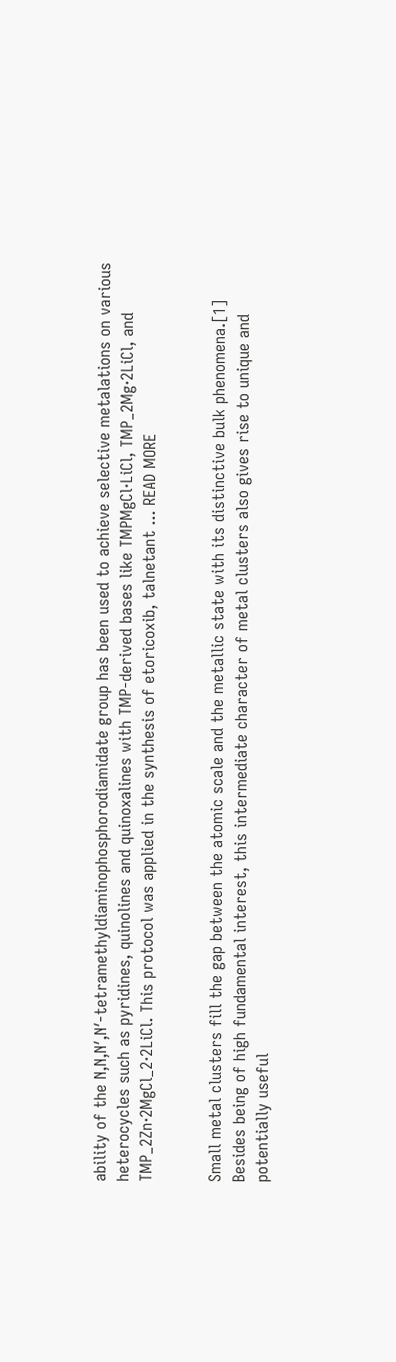ability of the N,N,N′,N′-tetramethyldiaminophosphorodiamidate group has been used to achieve selective metalations on various heterocycles such as pyridines, quinolines and quinoxalines with TMP-derived bases like TMPMgCl·LiCl, TMP_2Mg·2LiCl, and TMP_2Zn·2MgCl_2·2LiCl. This protocol was applied in the synthesis of etoricoxib, talnetant ... READ MORE


Small metal clusters fill the gap between the atomic scale and the metallic state with its distinctive bulk phenomena.[1] Besides being of high fundamental interest, this intermediate character of metal clusters also gives rise to unique and potentially useful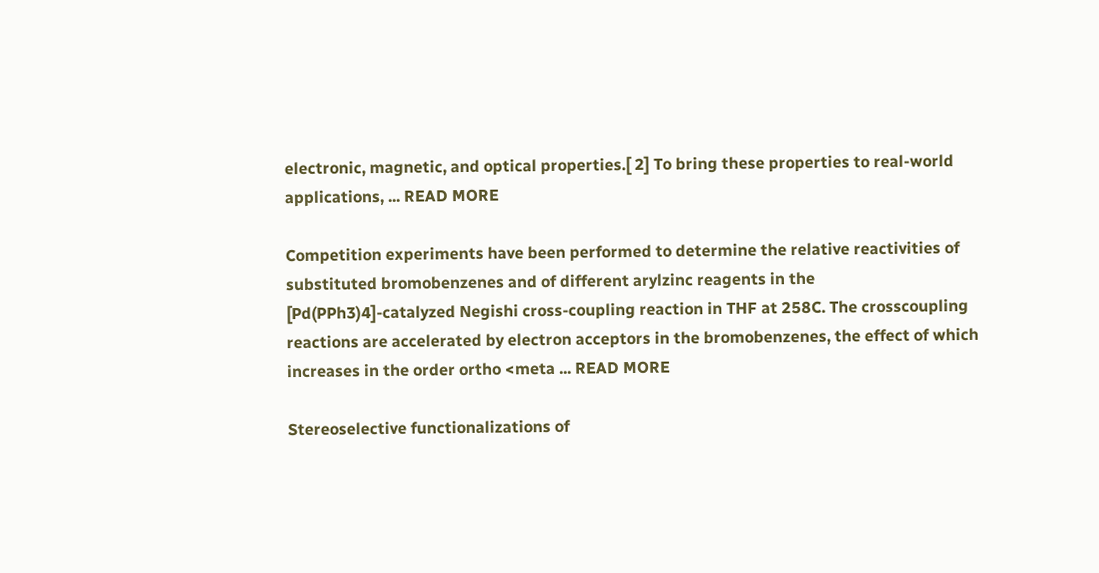electronic, magnetic, and optical properties.[ 2] To bring these properties to real-world applications, ... READ MORE

Competition experiments have been performed to determine the relative reactivities of substituted bromobenzenes and of different arylzinc reagents in the [Pd(PPh3)4]-catalyzed Negishi cross-coupling reaction in THF at 258C. The crosscoupling reactions are accelerated by electron acceptors in the bromobenzenes, the effect of which increases in the order ortho <meta ... READ MORE

Stereoselective functionalizations of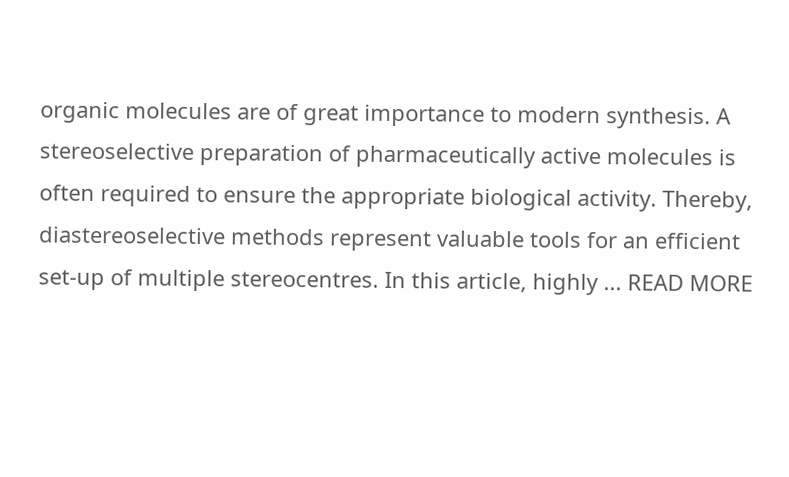organic molecules are of great importance to modern synthesis. A stereoselective preparation of pharmaceutically active molecules is often required to ensure the appropriate biological activity. Thereby, diastereoselective methods represent valuable tools for an efficient set-up of multiple stereocentres. In this article, highly ... READ MORE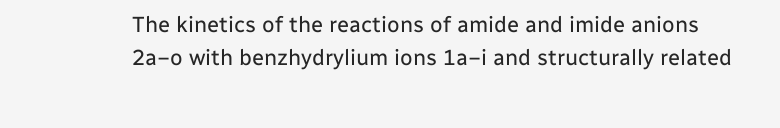The kinetics of the reactions of amide and imide anions 2a−o with benzhydrylium ions 1a−i and structurally related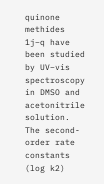quinone methides 1j−q have been studied by UV−vis spectroscopy in DMSO and acetonitrile solution. The second-order rate constants (log k2)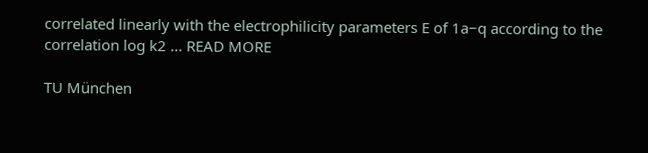correlated linearly with the electrophilicity parameters E of 1a−q according to the correlation log k2 ... READ MORE

TU München